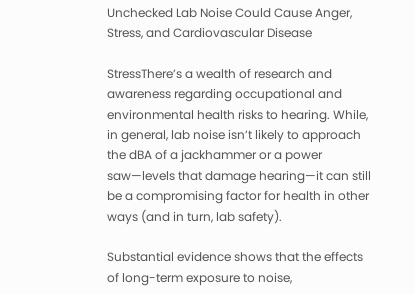Unchecked Lab Noise Could Cause Anger, Stress, and Cardiovascular Disease

StressThere’s a wealth of research and awareness regarding occupational and environmental health risks to hearing. While, in general, lab noise isn’t likely to approach the dBA of a jackhammer or a power saw—levels that damage hearing—it can still be a compromising factor for health in other ways (and in turn, lab safety).

Substantial evidence shows that the effects of long-term exposure to noise,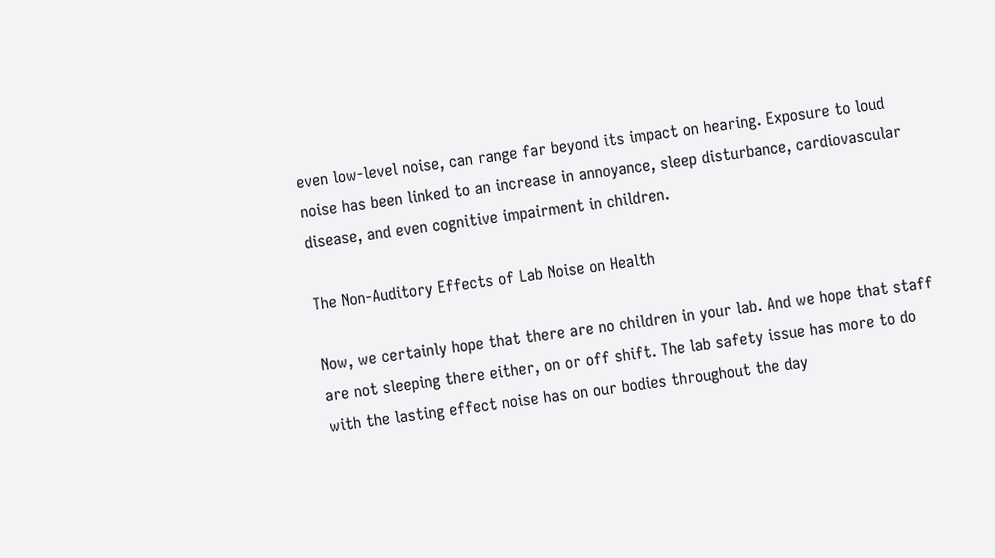even low-level noise, can range far beyond its impact on hearing. Exposure to loud noise has been linked to an increase in annoyance, sleep disturbance, cardiovascular disease, and even cognitive impairment in children.

The Non-Auditory Effects of Lab Noise on Health

Now, we certainly hope that there are no children in your lab. And we hope that staff are not sleeping there either, on or off shift. The lab safety issue has more to do with the lasting effect noise has on our bodies throughout the day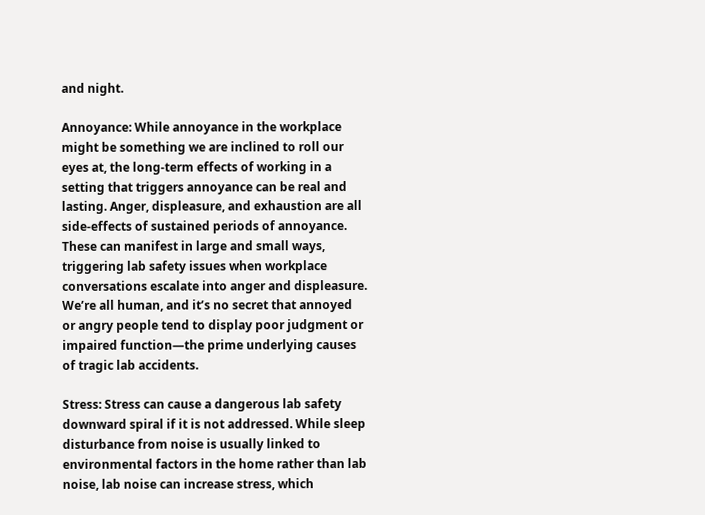and night.

Annoyance: While annoyance in the workplace might be something we are inclined to roll our eyes at, the long-term effects of working in a setting that triggers annoyance can be real and lasting. Anger, displeasure, and exhaustion are all side-effects of sustained periods of annoyance. These can manifest in large and small ways, triggering lab safety issues when workplace conversations escalate into anger and displeasure. We’re all human, and it’s no secret that annoyed or angry people tend to display poor judgment or impaired function—the prime underlying causes of tragic lab accidents.

Stress: Stress can cause a dangerous lab safety downward spiral if it is not addressed. While sleep disturbance from noise is usually linked to environmental factors in the home rather than lab noise, lab noise can increase stress, which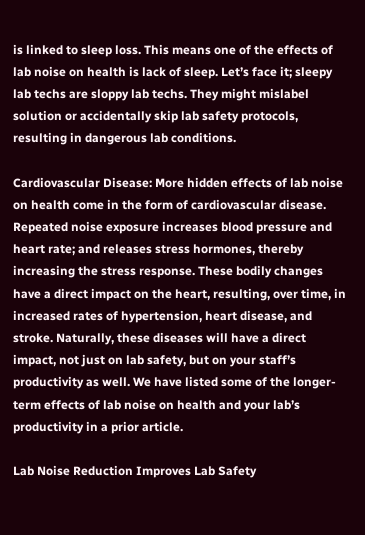is linked to sleep loss. This means one of the effects of lab noise on health is lack of sleep. Let’s face it; sleepy lab techs are sloppy lab techs. They might mislabel solution or accidentally skip lab safety protocols, resulting in dangerous lab conditions.

Cardiovascular Disease: More hidden effects of lab noise on health come in the form of cardiovascular disease. Repeated noise exposure increases blood pressure and heart rate; and releases stress hormones, thereby increasing the stress response. These bodily changes have a direct impact on the heart, resulting, over time, in increased rates of hypertension, heart disease, and stroke. Naturally, these diseases will have a direct impact, not just on lab safety, but on your staff’s productivity as well. We have listed some of the longer-term effects of lab noise on health and your lab’s productivity in a prior article.

Lab Noise Reduction Improves Lab Safety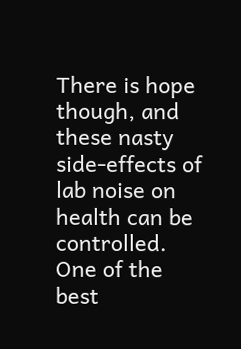There is hope though, and these nasty side-effects of lab noise on health can be controlled. One of the best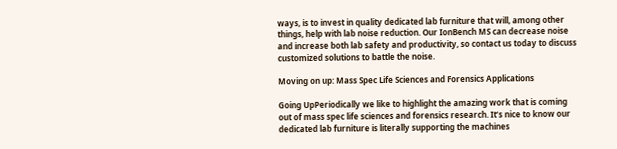ways, is to invest in quality dedicated lab furniture that will, among other things, help with lab noise reduction. Our IonBench MS can decrease noise and increase both lab safety and productivity, so contact us today to discuss customized solutions to battle the noise.

Moving on up: Mass Spec Life Sciences and Forensics Applications

Going UpPeriodically we like to highlight the amazing work that is coming out of mass spec life sciences and forensics research. It’s nice to know our dedicated lab furniture is literally supporting the machines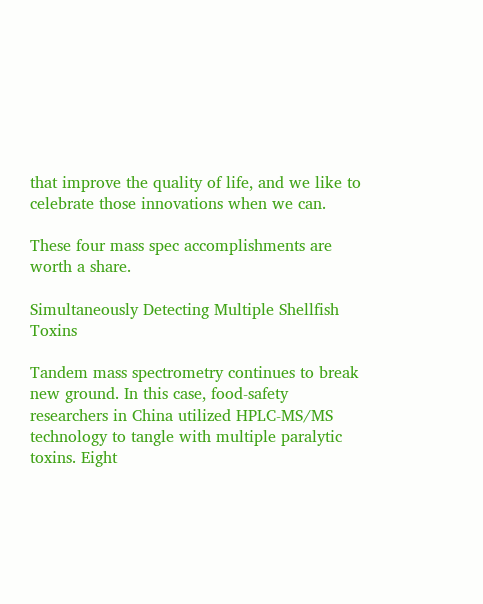that improve the quality of life, and we like to celebrate those innovations when we can.

These four mass spec accomplishments are worth a share.

Simultaneously Detecting Multiple Shellfish Toxins

Tandem mass spectrometry continues to break new ground. In this case, food-safety researchers in China utilized HPLC-MS/MS technology to tangle with multiple paralytic toxins. Eight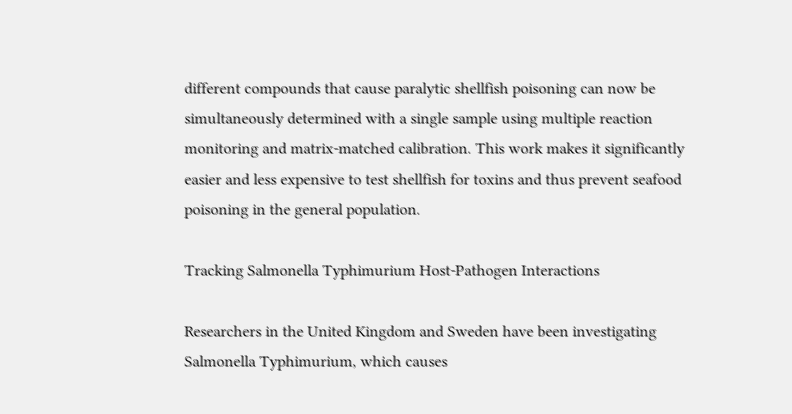different compounds that cause paralytic shellfish poisoning can now be simultaneously determined with a single sample using multiple reaction monitoring and matrix-matched calibration. This work makes it significantly easier and less expensive to test shellfish for toxins and thus prevent seafood poisoning in the general population.

Tracking Salmonella Typhimurium Host-Pathogen Interactions

Researchers in the United Kingdom and Sweden have been investigating Salmonella Typhimurium, which causes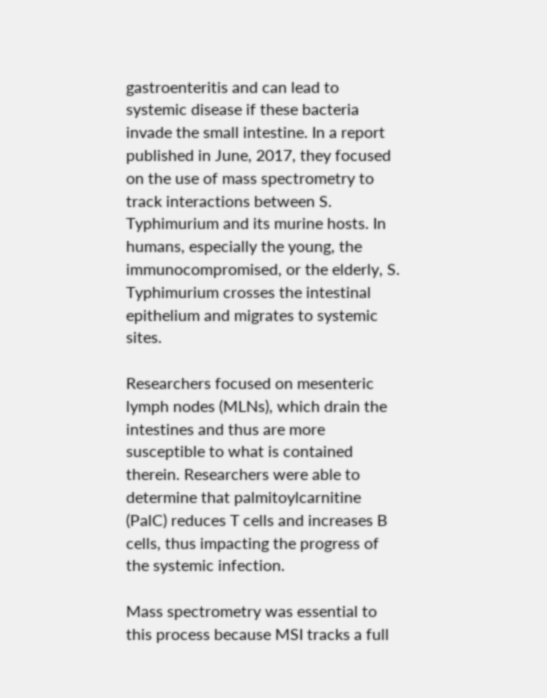gastroenteritis and can lead to systemic disease if these bacteria invade the small intestine. In a report published in June, 2017, they focused on the use of mass spectrometry to track interactions between S. Typhimurium and its murine hosts. In humans, especially the young, the immunocompromised, or the elderly, S. Typhimurium crosses the intestinal epithelium and migrates to systemic sites.

Researchers focused on mesenteric lymph nodes (MLNs), which drain the intestines and thus are more susceptible to what is contained therein. Researchers were able to determine that palmitoylcarnitine (PalC) reduces T cells and increases B cells, thus impacting the progress of the systemic infection.

Mass spectrometry was essential to this process because MSI tracks a full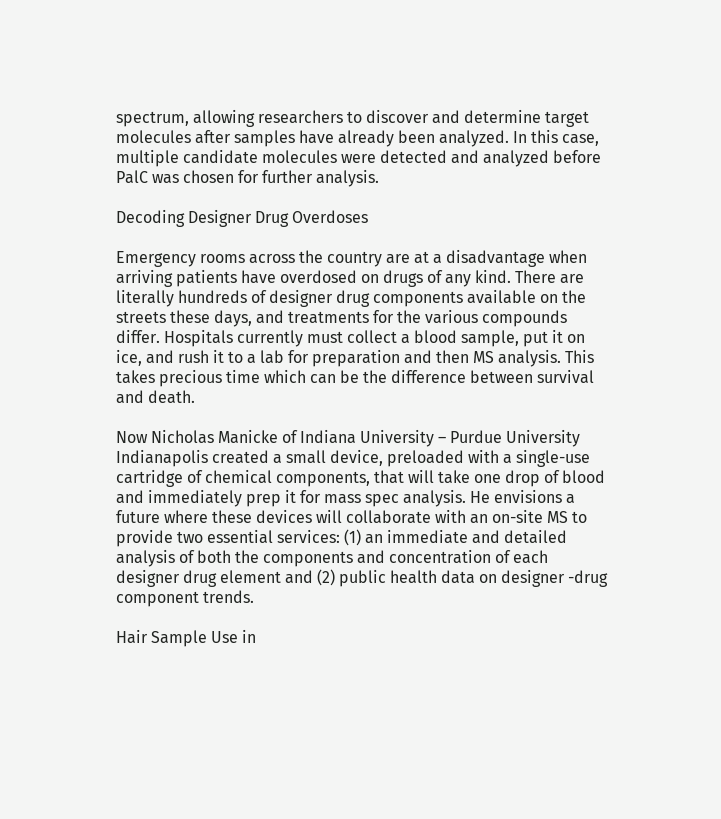spectrum, allowing researchers to discover and determine target molecules after samples have already been analyzed. In this case, multiple candidate molecules were detected and analyzed before PalC was chosen for further analysis.

Decoding Designer Drug Overdoses

Emergency rooms across the country are at a disadvantage when arriving patients have overdosed on drugs of any kind. There are literally hundreds of designer drug components available on the streets these days, and treatments for the various compounds differ. Hospitals currently must collect a blood sample, put it on ice, and rush it to a lab for preparation and then MS analysis. This takes precious time which can be the difference between survival and death.

Now Nicholas Manicke of Indiana University – Purdue University Indianapolis created a small device, preloaded with a single-use cartridge of chemical components, that will take one drop of blood and immediately prep it for mass spec analysis. He envisions a future where these devices will collaborate with an on-site MS to provide two essential services: (1) an immediate and detailed analysis of both the components and concentration of each designer drug element and (2) public health data on designer -drug component trends.

Hair Sample Use in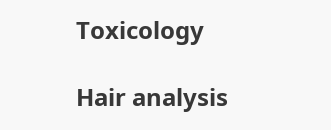Toxicology

Hair analysis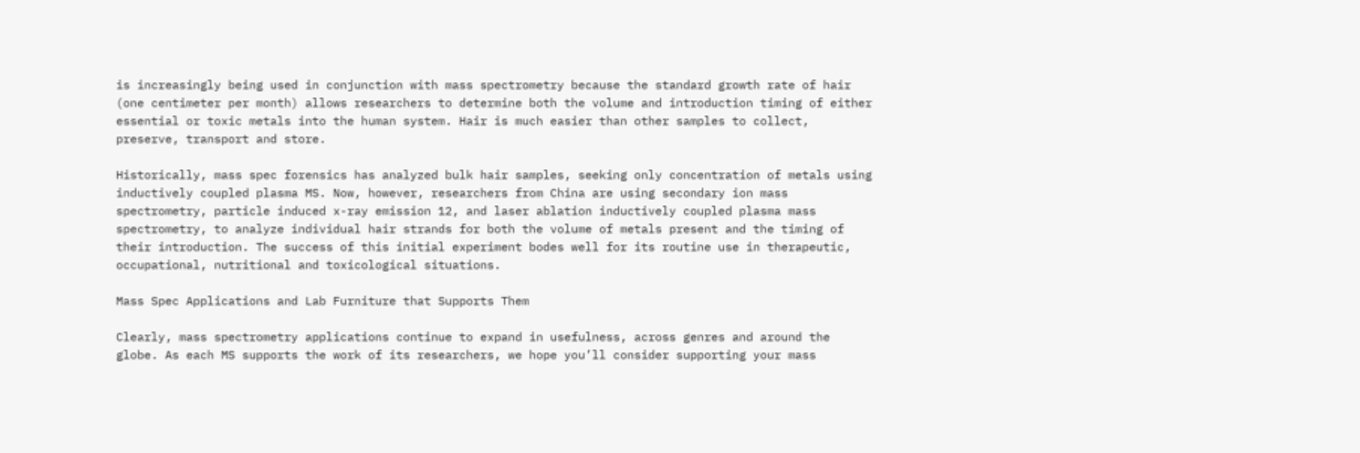is increasingly being used in conjunction with mass spectrometry because the standard growth rate of hair (one centimeter per month) allows researchers to determine both the volume and introduction timing of either essential or toxic metals into the human system. Hair is much easier than other samples to collect, preserve, transport and store.

Historically, mass spec forensics has analyzed bulk hair samples, seeking only concentration of metals using inductively coupled plasma MS. Now, however, researchers from China are using secondary ion mass spectrometry, particle induced x-ray emission 12, and laser ablation inductively coupled plasma mass spectrometry, to analyze individual hair strands for both the volume of metals present and the timing of their introduction. The success of this initial experiment bodes well for its routine use in therapeutic, occupational, nutritional and toxicological situations.

Mass Spec Applications and Lab Furniture that Supports Them

Clearly, mass spectrometry applications continue to expand in usefulness, across genres and around the globe. As each MS supports the work of its researchers, we hope you’ll consider supporting your mass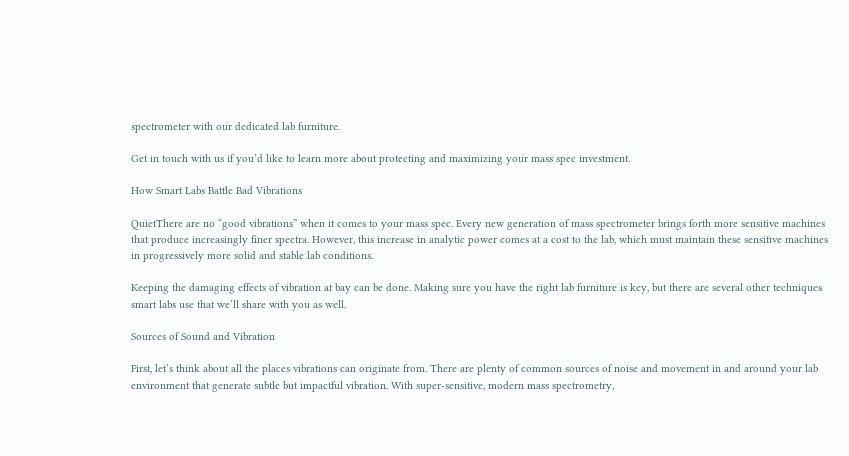spectrometer with our dedicated lab furniture.

Get in touch with us if you’d like to learn more about protecting and maximizing your mass spec investment.

How Smart Labs Battle Bad Vibrations

QuietThere are no “good vibrations” when it comes to your mass spec. Every new generation of mass spectrometer brings forth more sensitive machines that produce increasingly finer spectra. However, this increase in analytic power comes at a cost to the lab, which must maintain these sensitive machines in progressively more solid and stable lab conditions.

Keeping the damaging effects of vibration at bay can be done. Making sure you have the right lab furniture is key, but there are several other techniques smart labs use that we’ll share with you as well.

Sources of Sound and Vibration

First, let’s think about all the places vibrations can originate from. There are plenty of common sources of noise and movement in and around your lab environment that generate subtle but impactful vibration. With super-sensitive, modern mass spectrometry,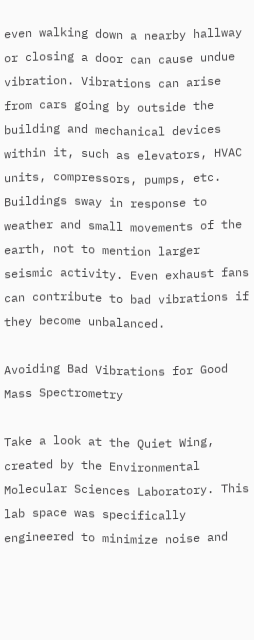even walking down a nearby hallway or closing a door can cause undue vibration. Vibrations can arise from cars going by outside the building and mechanical devices within it, such as elevators, HVAC units, compressors, pumps, etc. Buildings sway in response to weather and small movements of the earth, not to mention larger seismic activity. Even exhaust fans can contribute to bad vibrations if they become unbalanced.

Avoiding Bad Vibrations for Good Mass Spectrometry

Take a look at the Quiet Wing, created by the Environmental Molecular Sciences Laboratory. This lab space was specifically engineered to minimize noise and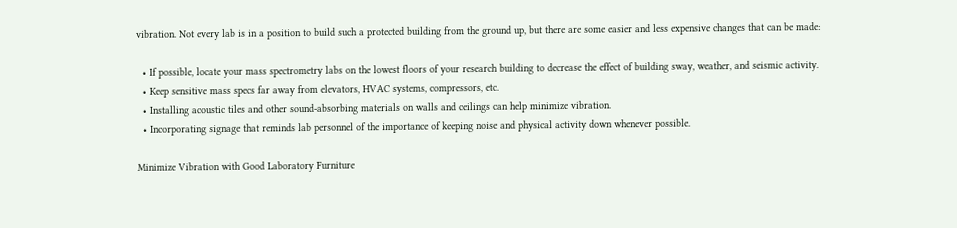vibration. Not every lab is in a position to build such a protected building from the ground up, but there are some easier and less expensive changes that can be made:

  • If possible, locate your mass spectrometry labs on the lowest floors of your research building to decrease the effect of building sway, weather, and seismic activity.
  • Keep sensitive mass specs far away from elevators, HVAC systems, compressors, etc.
  • Installing acoustic tiles and other sound-absorbing materials on walls and ceilings can help minimize vibration.
  • Incorporating signage that reminds lab personnel of the importance of keeping noise and physical activity down whenever possible.

Minimize Vibration with Good Laboratory Furniture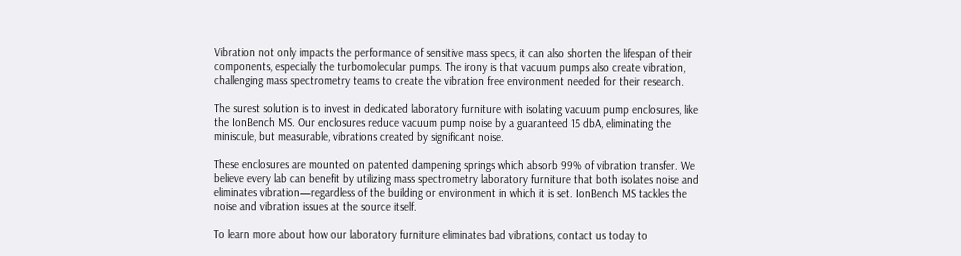Vibration not only impacts the performance of sensitive mass specs, it can also shorten the lifespan of their components, especially the turbomolecular pumps. The irony is that vacuum pumps also create vibration, challenging mass spectrometry teams to create the vibration free environment needed for their research.

The surest solution is to invest in dedicated laboratory furniture with isolating vacuum pump enclosures, like the IonBench MS. Our enclosures reduce vacuum pump noise by a guaranteed 15 dbA, eliminating the miniscule, but measurable, vibrations created by significant noise.

These enclosures are mounted on patented dampening springs which absorb 99% of vibration transfer. We believe every lab can benefit by utilizing mass spectrometry laboratory furniture that both isolates noise and eliminates vibration—regardless of the building or environment in which it is set. IonBench MS tackles the noise and vibration issues at the source itself.

To learn more about how our laboratory furniture eliminates bad vibrations, contact us today to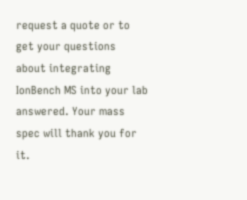request a quote or to get your questions about integrating IonBench MS into your lab answered. Your mass spec will thank you for it.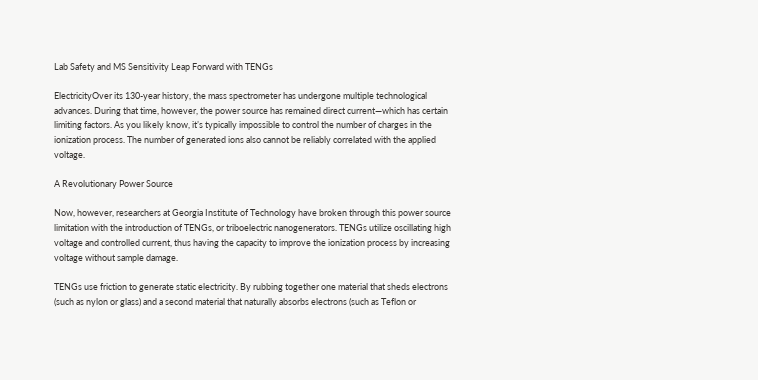Lab Safety and MS Sensitivity Leap Forward with TENGs

ElectricityOver its 130-year history, the mass spectrometer has undergone multiple technological advances. During that time, however, the power source has remained direct current—which has certain limiting factors. As you likely know, it’s typically impossible to control the number of charges in the ionization process. The number of generated ions also cannot be reliably correlated with the applied voltage.

A Revolutionary Power Source

Now, however, researchers at Georgia Institute of Technology have broken through this power source limitation with the introduction of TENGs, or triboelectric nanogenerators. TENGs utilize oscillating high voltage and controlled current, thus having the capacity to improve the ionization process by increasing voltage without sample damage.

TENGs use friction to generate static electricity. By rubbing together one material that sheds electrons (such as nylon or glass) and a second material that naturally absorbs electrons (such as Teflon or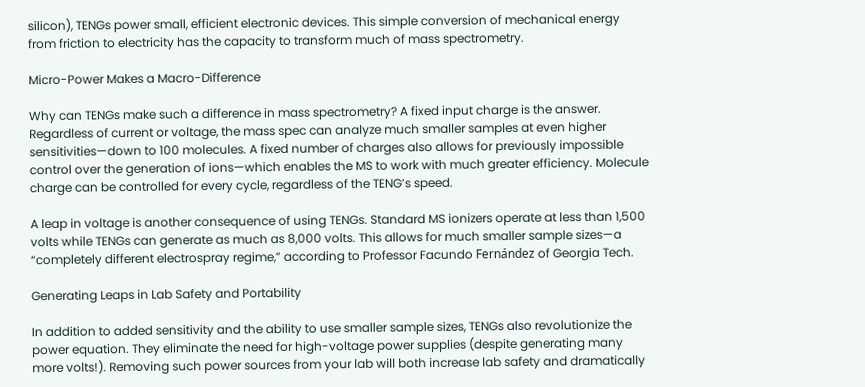silicon), TENGs power small, efficient electronic devices. This simple conversion of mechanical energy from friction to electricity has the capacity to transform much of mass spectrometry.

Micro-Power Makes a Macro-Difference

Why can TENGs make such a difference in mass spectrometry? A fixed input charge is the answer. Regardless of current or voltage, the mass spec can analyze much smaller samples at even higher sensitivities—down to 100 molecules. A fixed number of charges also allows for previously impossible control over the generation of ions—which enables the MS to work with much greater efficiency. Molecule charge can be controlled for every cycle, regardless of the TENG’s speed.

A leap in voltage is another consequence of using TENGs. Standard MS ionizers operate at less than 1,500 volts while TENGs can generate as much as 8,000 volts. This allows for much smaller sample sizes—a “completely different electrospray regime,” according to Professor Facundo Fernández of Georgia Tech.

Generating Leaps in Lab Safety and Portability

In addition to added sensitivity and the ability to use smaller sample sizes, TENGs also revolutionize the power equation. They eliminate the need for high-voltage power supplies (despite generating many more volts!). Removing such power sources from your lab will both increase lab safety and dramatically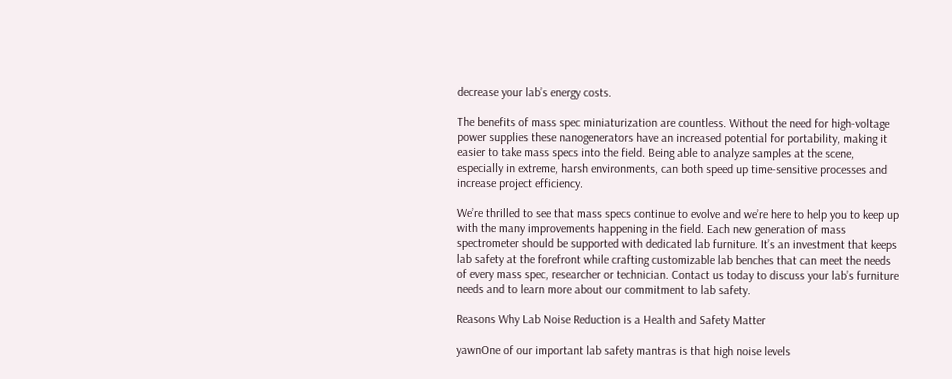decrease your lab’s energy costs.

The benefits of mass spec miniaturization are countless. Without the need for high-voltage power supplies these nanogenerators have an increased potential for portability, making it easier to take mass specs into the field. Being able to analyze samples at the scene, especially in extreme, harsh environments, can both speed up time-sensitive processes and increase project efficiency.

We’re thrilled to see that mass specs continue to evolve and we’re here to help you to keep up with the many improvements happening in the field. Each new generation of mass spectrometer should be supported with dedicated lab furniture. It’s an investment that keeps lab safety at the forefront while crafting customizable lab benches that can meet the needs of every mass spec, researcher or technician. Contact us today to discuss your lab’s furniture needs and to learn more about our commitment to lab safety.

Reasons Why Lab Noise Reduction is a Health and Safety Matter

yawnOne of our important lab safety mantras is that high noise levels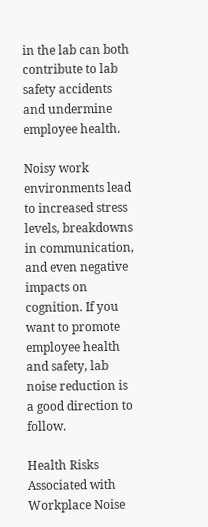in the lab can both contribute to lab safety accidents and undermine employee health.

Noisy work environments lead to increased stress levels, breakdowns in communication, and even negative impacts on cognition. If you want to promote employee health and safety, lab noise reduction is a good direction to follow.

Health Risks Associated with Workplace Noise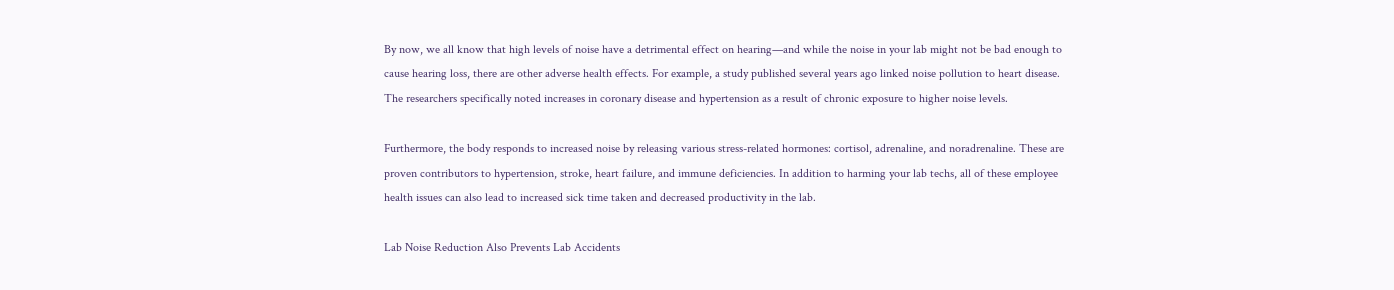By now, we all know that high levels of noise have a detrimental effect on hearing—and while the noise in your lab might not be bad enough to cause hearing loss, there are other adverse health effects. For example, a study published several years ago linked noise pollution to heart disease. The researchers specifically noted increases in coronary disease and hypertension as a result of chronic exposure to higher noise levels.

Furthermore, the body responds to increased noise by releasing various stress-related hormones: cortisol, adrenaline, and noradrenaline. These are proven contributors to hypertension, stroke, heart failure, and immune deficiencies. In addition to harming your lab techs, all of these employee health issues can also lead to increased sick time taken and decreased productivity in the lab.

Lab Noise Reduction Also Prevents Lab Accidents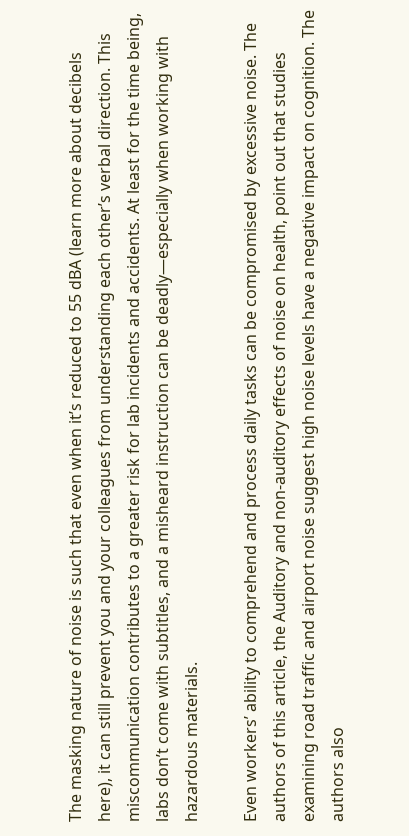The masking nature of noise is such that even when it’s reduced to 55 dBA (learn more about decibels here), it can still prevent you and your colleagues from understanding each other’s verbal direction. This miscommunication contributes to a greater risk for lab incidents and accidents. At least for the time being, labs don’t come with subtitles, and a misheard instruction can be deadly—especially when working with hazardous materials.

Even workers’ ability to comprehend and process daily tasks can be compromised by excessive noise. The authors of this article, the Auditory and non-auditory effects of noise on health, point out that studies examining road traffic and airport noise suggest high noise levels have a negative impact on cognition. The authors also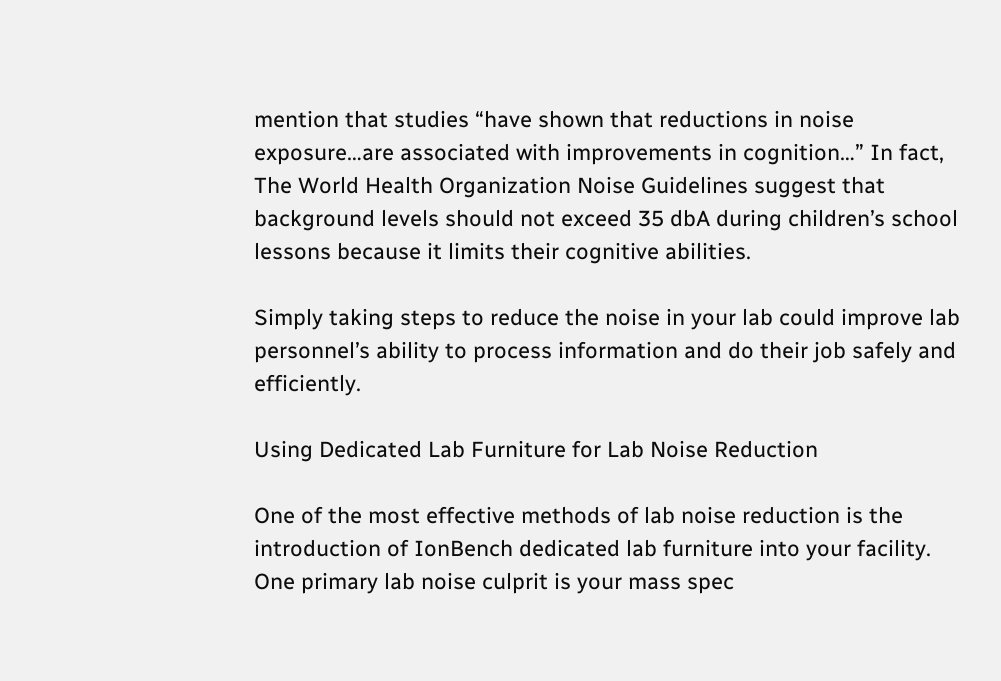mention that studies “have shown that reductions in noise exposure…are associated with improvements in cognition…” In fact, The World Health Organization Noise Guidelines suggest that background levels should not exceed 35 dbA during children’s school lessons because it limits their cognitive abilities.

Simply taking steps to reduce the noise in your lab could improve lab personnel’s ability to process information and do their job safely and efficiently.

Using Dedicated Lab Furniture for Lab Noise Reduction

One of the most effective methods of lab noise reduction is the introduction of IonBench dedicated lab furniture into your facility. One primary lab noise culprit is your mass spec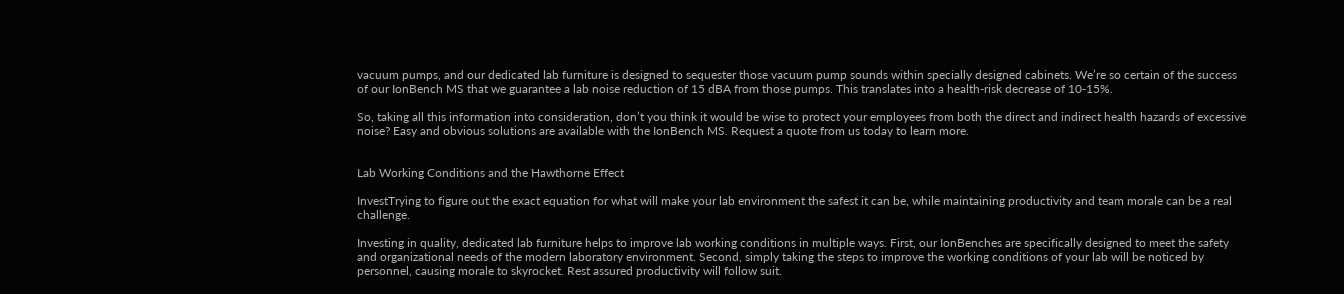vacuum pumps, and our dedicated lab furniture is designed to sequester those vacuum pump sounds within specially designed cabinets. We’re so certain of the success of our IonBench MS that we guarantee a lab noise reduction of 15 dBA from those pumps. This translates into a health-risk decrease of 10-15%.

So, taking all this information into consideration, don’t you think it would be wise to protect your employees from both the direct and indirect health hazards of excessive noise? Easy and obvious solutions are available with the IonBench MS. Request a quote from us today to learn more.


Lab Working Conditions and the Hawthorne Effect

InvestTrying to figure out the exact equation for what will make your lab environment the safest it can be, while maintaining productivity and team morale can be a real challenge.

Investing in quality, dedicated lab furniture helps to improve lab working conditions in multiple ways. First, our IonBenches are specifically designed to meet the safety and organizational needs of the modern laboratory environment. Second, simply taking the steps to improve the working conditions of your lab will be noticed by personnel, causing morale to skyrocket. Rest assured productivity will follow suit.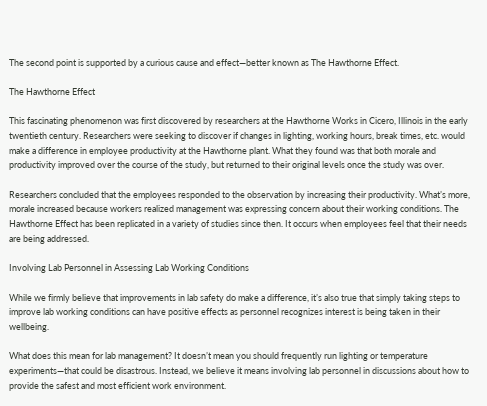The second point is supported by a curious cause and effect—better known as The Hawthorne Effect.

The Hawthorne Effect

This fascinating phenomenon was first discovered by researchers at the Hawthorne Works in Cicero, Illinois in the early twentieth century. Researchers were seeking to discover if changes in lighting, working hours, break times, etc. would make a difference in employee productivity at the Hawthorne plant. What they found was that both morale and productivity improved over the course of the study, but returned to their original levels once the study was over.

Researchers concluded that the employees responded to the observation by increasing their productivity. What’s more, morale increased because workers realized management was expressing concern about their working conditions. The Hawthorne Effect has been replicated in a variety of studies since then. It occurs when employees feel that their needs are being addressed.

Involving Lab Personnel in Assessing Lab Working Conditions

While we firmly believe that improvements in lab safety do make a difference, it’s also true that simply taking steps to improve lab working conditions can have positive effects as personnel recognizes interest is being taken in their wellbeing.

What does this mean for lab management? It doesn’t mean you should frequently run lighting or temperature experiments—that could be disastrous. Instead, we believe it means involving lab personnel in discussions about how to provide the safest and most efficient work environment.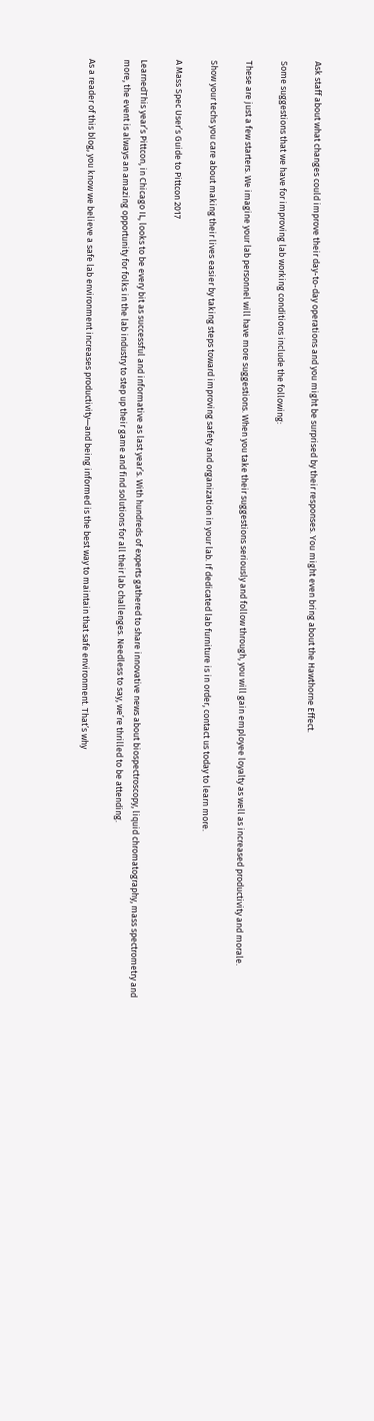Ask staff about what changes could improve their day-to-day operations and you might be surprised by their responses. You might even bring about the Hawthorne Effect.

Some suggestions that we have for improving lab working conditions include the following:

These are just a few starters. We imagine your lab personnel will have more suggestions. When you take their suggestions seriously and follow through, you will gain employee loyalty as well as increased productivity and morale.

Show your techs you care about making their lives easier by taking steps toward improving safety and organization in your lab. If dedicated lab furniture is in order, contact us today to learn more.

A Mass Spec User’s Guide to Pittcon 2017

LearnedThis year’s Pittcon, in Chicago IL, looks to be every bit as successful and informative as last year’s. With hundreds of experts gathered to share innovative news about biospectroscopy, liquid chromatography, mass spectrometry and more, the event is always an amazing opportunity for folks in the lab industry to step up their game and find solutions for all their lab challenges. Needless to say, we’re thrilled to be attending.

As a reader of this blog, you know we believe a safe lab environment increases productivity—and being informed is the best way to maintain that safe environment. That’s why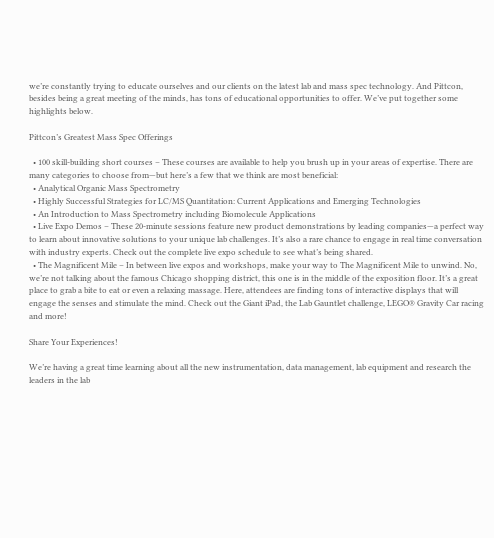we’re constantly trying to educate ourselves and our clients on the latest lab and mass spec technology. And Pittcon, besides being a great meeting of the minds, has tons of educational opportunities to offer. We’ve put together some highlights below.

Pittcon’s Greatest Mass Spec Offerings

  • 100 skill-building short courses – These courses are available to help you brush up in your areas of expertise. There are many categories to choose from—but here’s a few that we think are most beneficial:
  • Analytical Organic Mass Spectrometry
  • Highly Successful Strategies for LC/MS Quantitation: Current Applications and Emerging Technologies
  • An Introduction to Mass Spectrometry including Biomolecule Applications
  • Live Expo Demos – These 20-minute sessions feature new product demonstrations by leading companies—a perfect way to learn about innovative solutions to your unique lab challenges. It’s also a rare chance to engage in real time conversation with industry experts. Check out the complete live expo schedule to see what’s being shared.
  • The Magnificent Mile – In between live expos and workshops, make your way to The Magnificent Mile to unwind. No, we’re not talking about the famous Chicago shopping district, this one is in the middle of the exposition floor. It’s a great place to grab a bite to eat or even a relaxing massage. Here, attendees are finding tons of interactive displays that will engage the senses and stimulate the mind. Check out the Giant iPad, the Lab Gauntlet challenge, LEGO® Gravity Car racing and more!

Share Your Experiences!

We’re having a great time learning about all the new instrumentation, data management, lab equipment and research the leaders in the lab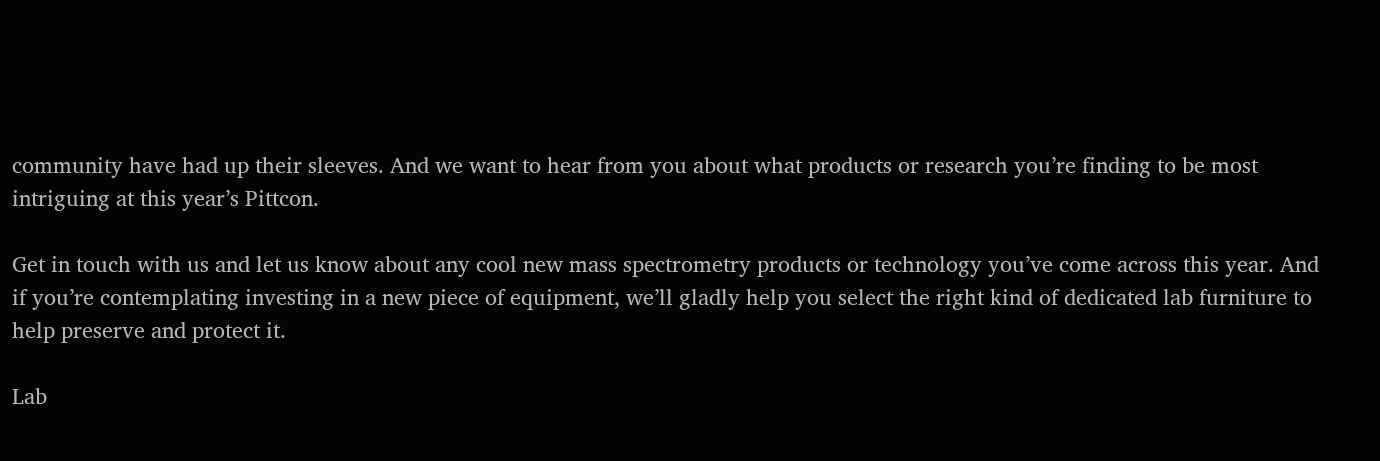community have had up their sleeves. And we want to hear from you about what products or research you’re finding to be most intriguing at this year’s Pittcon.

Get in touch with us and let us know about any cool new mass spectrometry products or technology you’ve come across this year. And if you’re contemplating investing in a new piece of equipment, we’ll gladly help you select the right kind of dedicated lab furniture to help preserve and protect it.

Lab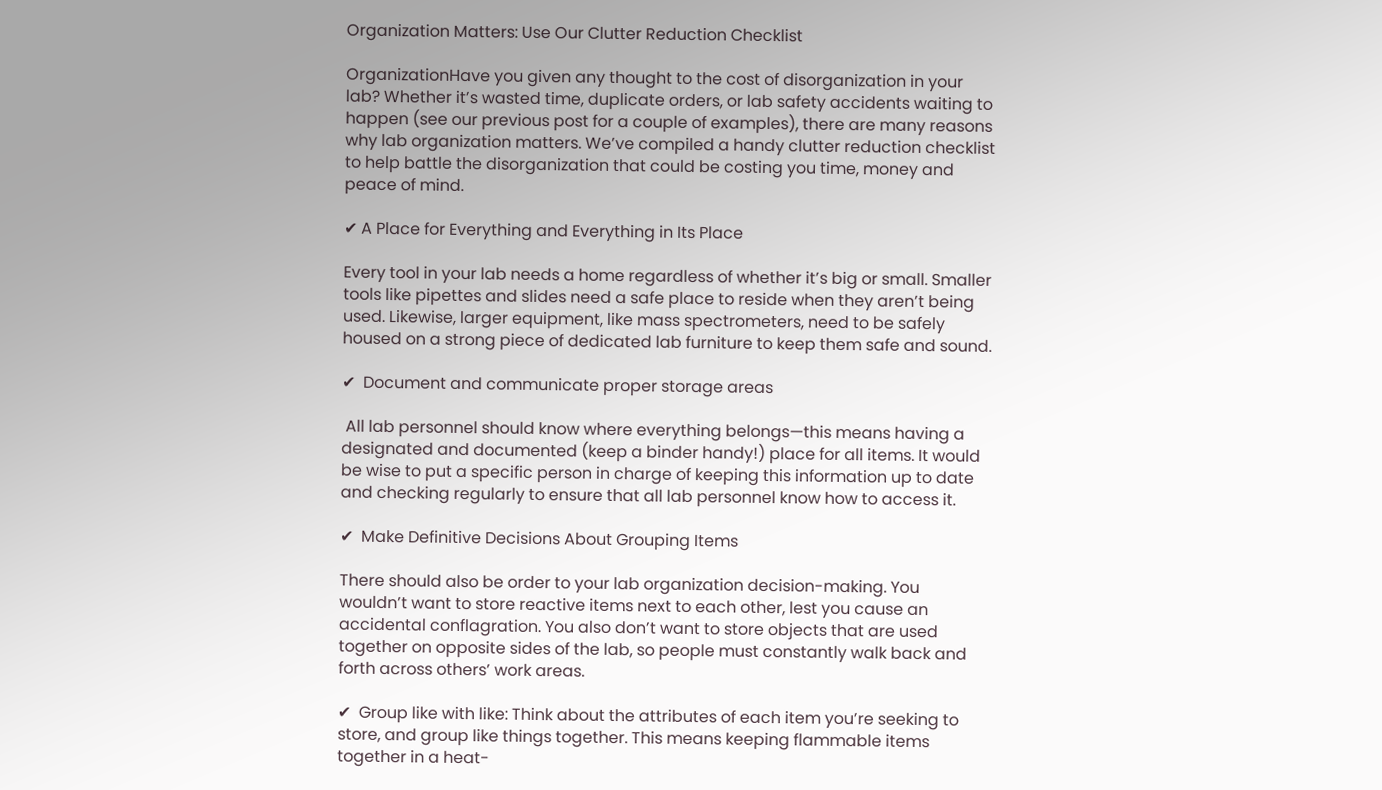Organization Matters: Use Our Clutter Reduction Checklist

OrganizationHave you given any thought to the cost of disorganization in your lab? Whether it’s wasted time, duplicate orders, or lab safety accidents waiting to happen (see our previous post for a couple of examples), there are many reasons why lab organization matters. We’ve compiled a handy clutter reduction checklist to help battle the disorganization that could be costing you time, money and peace of mind.

✔ A Place for Everything and Everything in Its Place

Every tool in your lab needs a home regardless of whether it’s big or small. Smaller tools like pipettes and slides need a safe place to reside when they aren’t being used. Likewise, larger equipment, like mass spectrometers, need to be safely housed on a strong piece of dedicated lab furniture to keep them safe and sound.

✔  Document and communicate proper storage areas

 All lab personnel should know where everything belongs—this means having a designated and documented (keep a binder handy!) place for all items. It would be wise to put a specific person in charge of keeping this information up to date and checking regularly to ensure that all lab personnel know how to access it.

✔  Make Definitive Decisions About Grouping Items

There should also be order to your lab organization decision-making. You wouldn’t want to store reactive items next to each other, lest you cause an accidental conflagration. You also don’t want to store objects that are used together on opposite sides of the lab, so people must constantly walk back and forth across others’ work areas.

✔  Group like with like: Think about the attributes of each item you’re seeking to store, and group like things together. This means keeping flammable items together in a heat-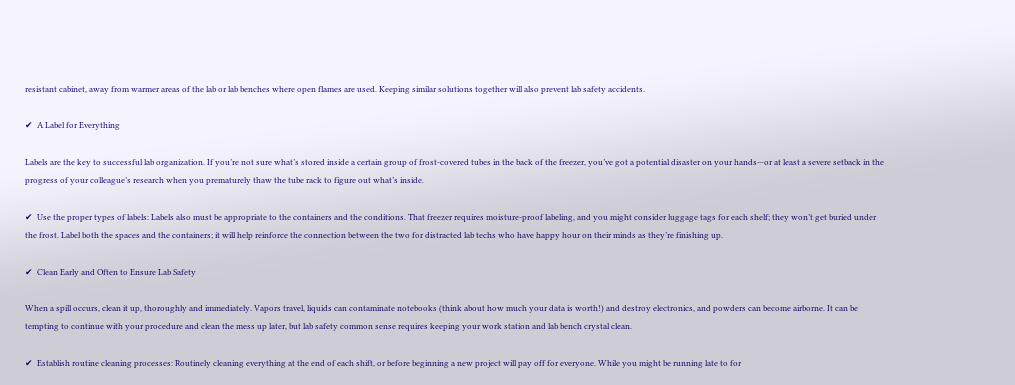resistant cabinet, away from warmer areas of the lab or lab benches where open flames are used. Keeping similar solutions together will also prevent lab safety accidents.

✔  A Label for Everything

Labels are the key to successful lab organization. If you’re not sure what’s stored inside a certain group of frost-covered tubes in the back of the freezer, you’ve got a potential disaster on your hands—or at least a severe setback in the progress of your colleague’s research when you prematurely thaw the tube rack to figure out what’s inside.

✔  Use the proper types of labels: Labels also must be appropriate to the containers and the conditions. That freezer requires moisture-proof labeling, and you might consider luggage tags for each shelf; they won’t get buried under the frost. Label both the spaces and the containers; it will help reinforce the connection between the two for distracted lab techs who have happy hour on their minds as they’re finishing up.

✔  Clean Early and Often to Ensure Lab Safety

When a spill occurs, clean it up, thoroughly and immediately. Vapors travel, liquids can contaminate notebooks (think about how much your data is worth!) and destroy electronics, and powders can become airborne. It can be tempting to continue with your procedure and clean the mess up later, but lab safety common sense requires keeping your work station and lab bench crystal clean.

✔  Establish routine cleaning processes: Routinely cleaning everything at the end of each shift, or before beginning a new project will pay off for everyone. While you might be running late to for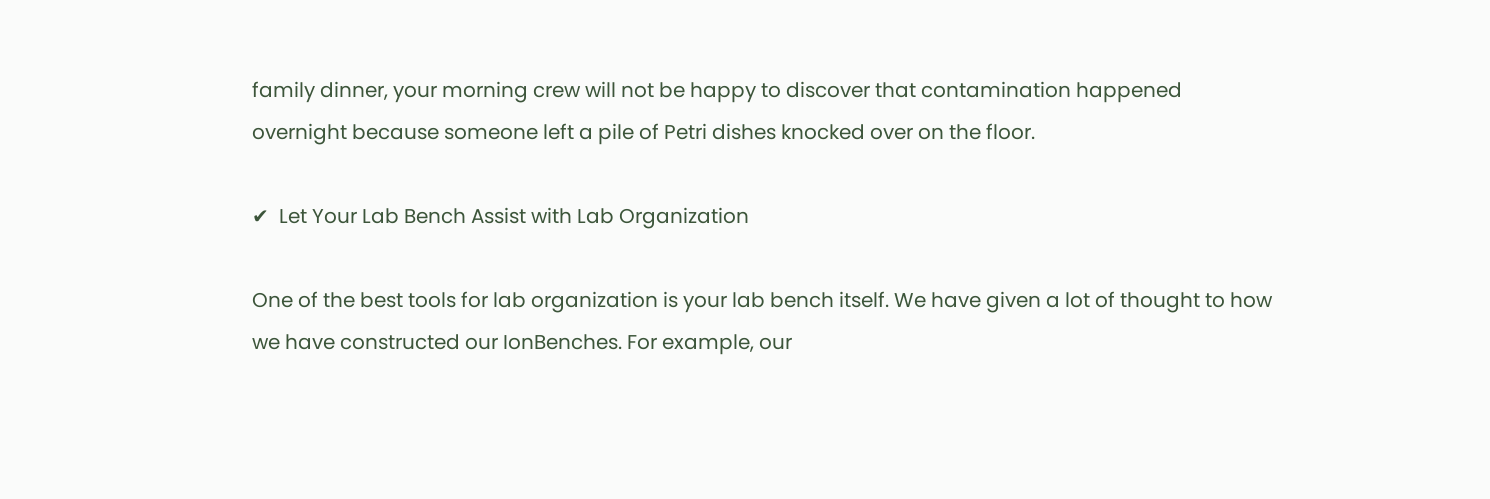family dinner, your morning crew will not be happy to discover that contamination happened overnight because someone left a pile of Petri dishes knocked over on the floor.

✔  Let Your Lab Bench Assist with Lab Organization

One of the best tools for lab organization is your lab bench itself. We have given a lot of thought to how we have constructed our IonBenches. For example, our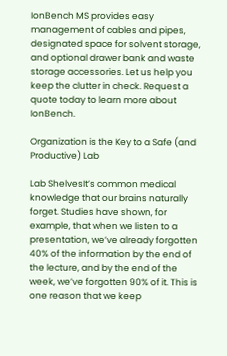IonBench MS provides easy management of cables and pipes, designated space for solvent storage, and optional drawer bank and waste storage accessories. Let us help you keep the clutter in check. Request a quote today to learn more about IonBench.

Organization is the Key to a Safe (and Productive) Lab

Lab ShelvesIt’s common medical knowledge that our brains naturally forget. Studies have shown, for example, that when we listen to a presentation, we’ve already forgotten 40% of the information by the end of the lecture, and by the end of the week, we’ve forgotten 90% of it. This is one reason that we keep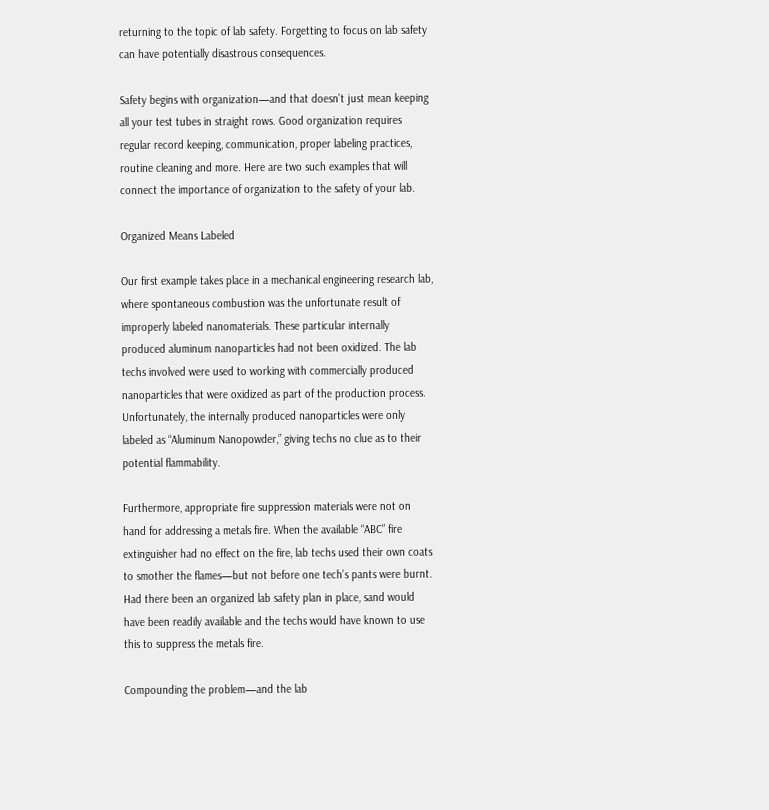returning to the topic of lab safety. Forgetting to focus on lab safety can have potentially disastrous consequences.

Safety begins with organization—and that doesn’t just mean keeping all your test tubes in straight rows. Good organization requires regular record keeping, communication, proper labeling practices, routine cleaning and more. Here are two such examples that will connect the importance of organization to the safety of your lab.

Organized Means Labeled

Our first example takes place in a mechanical engineering research lab, where spontaneous combustion was the unfortunate result of improperly labeled nanomaterials. These particular internally produced aluminum nanoparticles had not been oxidized. The lab techs involved were used to working with commercially produced nanoparticles that were oxidized as part of the production process. Unfortunately, the internally produced nanoparticles were only labeled as “Aluminum Nanopowder,” giving techs no clue as to their potential flammability.

Furthermore, appropriate fire suppression materials were not on hand for addressing a metals fire. When the available “ABC” fire extinguisher had no effect on the fire, lab techs used their own coats to smother the flames—but not before one tech’s pants were burnt. Had there been an organized lab safety plan in place, sand would have been readily available and the techs would have known to use this to suppress the metals fire.

Compounding the problem—and the lab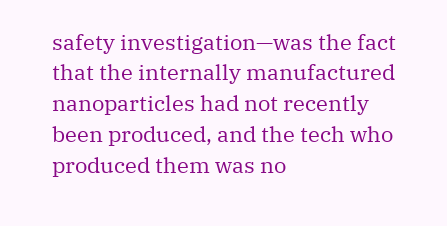safety investigation—was the fact that the internally manufactured nanoparticles had not recently been produced, and the tech who produced them was no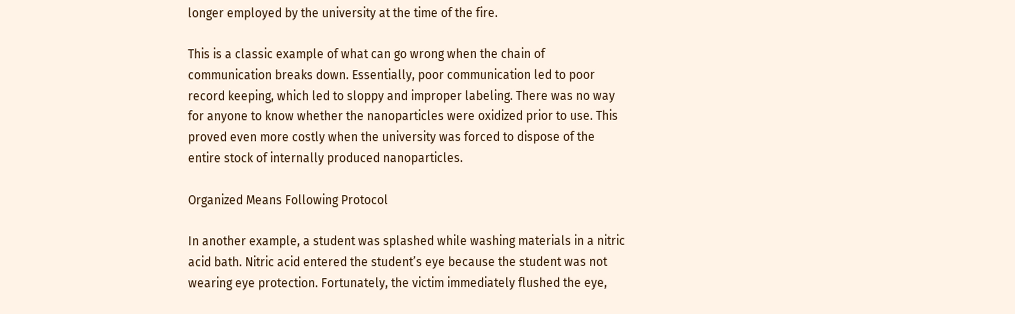longer employed by the university at the time of the fire.

This is a classic example of what can go wrong when the chain of communication breaks down. Essentially, poor communication led to poor record keeping, which led to sloppy and improper labeling. There was no way for anyone to know whether the nanoparticles were oxidized prior to use. This proved even more costly when the university was forced to dispose of the entire stock of internally produced nanoparticles.

Organized Means Following Protocol

In another example, a student was splashed while washing materials in a nitric acid bath. Nitric acid entered the student’s eye because the student was not wearing eye protection. Fortunately, the victim immediately flushed the eye,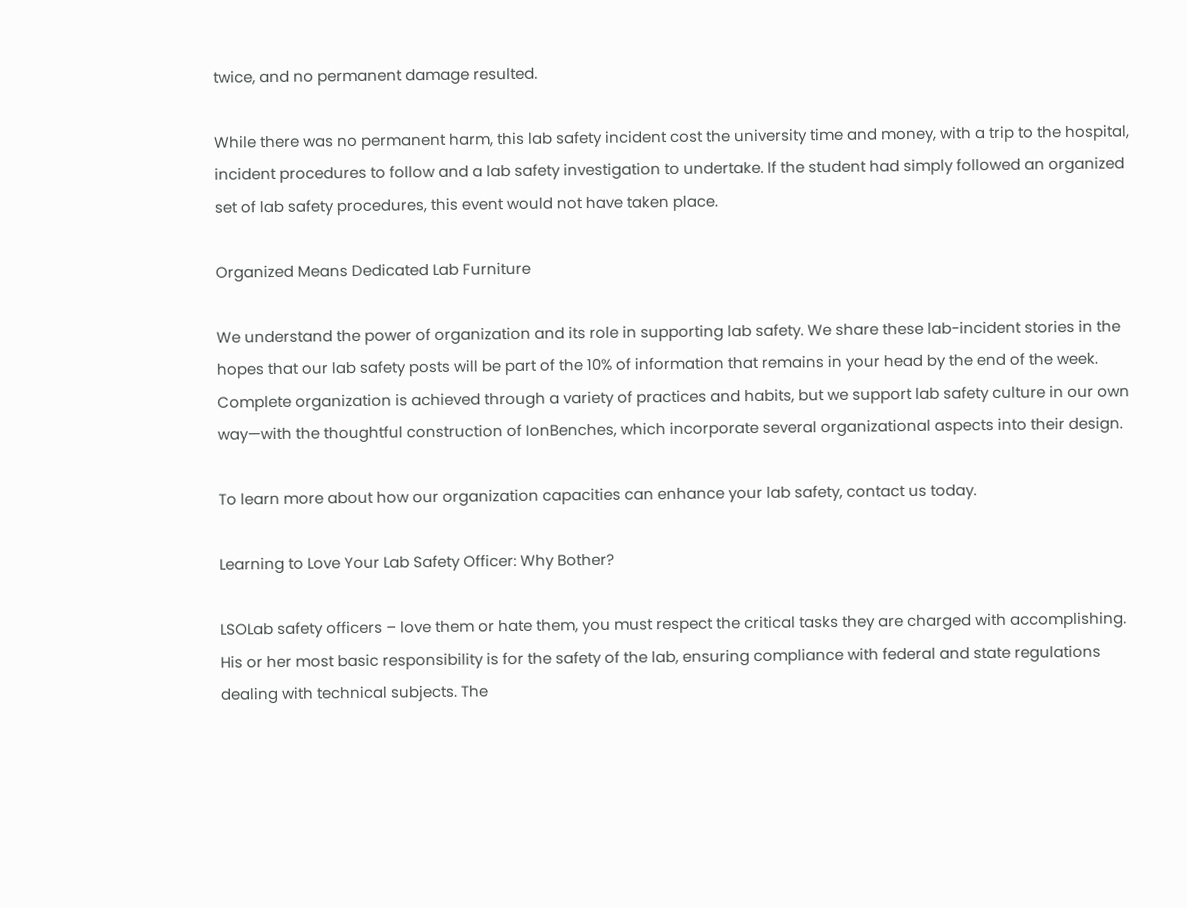twice, and no permanent damage resulted.

While there was no permanent harm, this lab safety incident cost the university time and money, with a trip to the hospital, incident procedures to follow and a lab safety investigation to undertake. If the student had simply followed an organized set of lab safety procedures, this event would not have taken place.

Organized Means Dedicated Lab Furniture

We understand the power of organization and its role in supporting lab safety. We share these lab-incident stories in the hopes that our lab safety posts will be part of the 10% of information that remains in your head by the end of the week. Complete organization is achieved through a variety of practices and habits, but we support lab safety culture in our own way—with the thoughtful construction of IonBenches, which incorporate several organizational aspects into their design.

To learn more about how our organization capacities can enhance your lab safety, contact us today.

Learning to Love Your Lab Safety Officer: Why Bother?

LSOLab safety officers – love them or hate them, you must respect the critical tasks they are charged with accomplishing. His or her most basic responsibility is for the safety of the lab, ensuring compliance with federal and state regulations dealing with technical subjects. The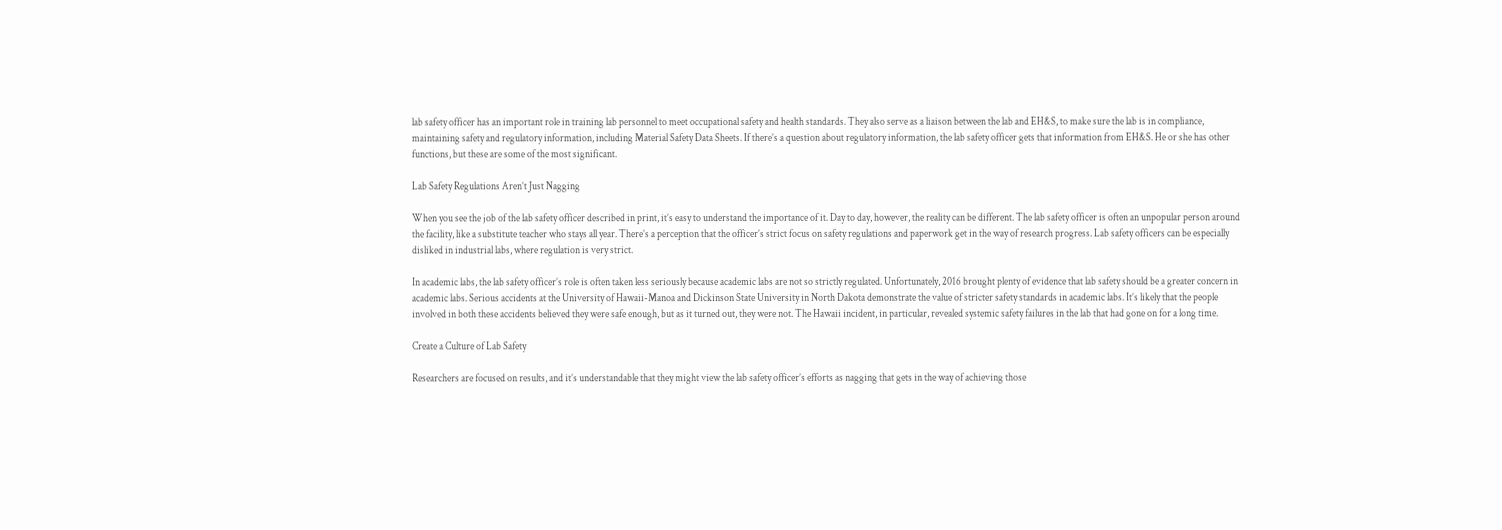lab safety officer has an important role in training lab personnel to meet occupational safety and health standards. They also serve as a liaison between the lab and EH&S, to make sure the lab is in compliance, maintaining safety and regulatory information, including Material Safety Data Sheets. If there’s a question about regulatory information, the lab safety officer gets that information from EH&S. He or she has other functions, but these are some of the most significant.

Lab Safety Regulations Aren’t Just Nagging

When you see the job of the lab safety officer described in print, it’s easy to understand the importance of it. Day to day, however, the reality can be different. The lab safety officer is often an unpopular person around the facility, like a substitute teacher who stays all year. There’s a perception that the officer’s strict focus on safety regulations and paperwork get in the way of research progress. Lab safety officers can be especially disliked in industrial labs, where regulation is very strict.

In academic labs, the lab safety officer’s role is often taken less seriously because academic labs are not so strictly regulated. Unfortunately, 2016 brought plenty of evidence that lab safety should be a greater concern in academic labs. Serious accidents at the University of Hawaii-Manoa and Dickinson State University in North Dakota demonstrate the value of stricter safety standards in academic labs. It’s likely that the people involved in both these accidents believed they were safe enough, but as it turned out, they were not. The Hawaii incident, in particular, revealed systemic safety failures in the lab that had gone on for a long time.

Create a Culture of Lab Safety

Researchers are focused on results, and it’s understandable that they might view the lab safety officer’s efforts as nagging that gets in the way of achieving those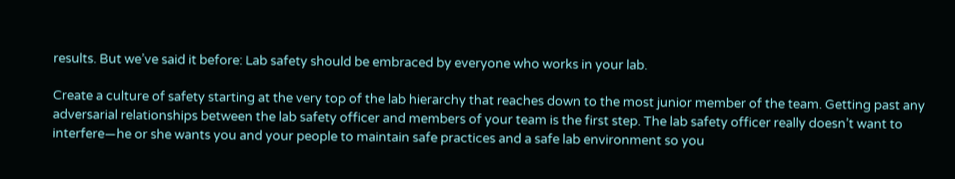results. But we’ve said it before: Lab safety should be embraced by everyone who works in your lab.

Create a culture of safety starting at the very top of the lab hierarchy that reaches down to the most junior member of the team. Getting past any adversarial relationships between the lab safety officer and members of your team is the first step. The lab safety officer really doesn’t want to interfere—he or she wants you and your people to maintain safe practices and a safe lab environment so you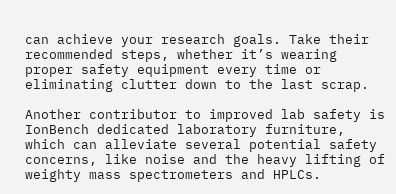can achieve your research goals. Take their recommended steps, whether it’s wearing proper safety equipment every time or eliminating clutter down to the last scrap.

Another contributor to improved lab safety is IonBench dedicated laboratory furniture, which can alleviate several potential safety concerns, like noise and the heavy lifting of weighty mass spectrometers and HPLCs.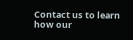Contact us to learn how our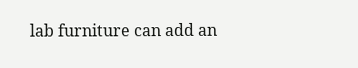lab furniture can add an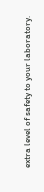extra level of safety to your laboratory.